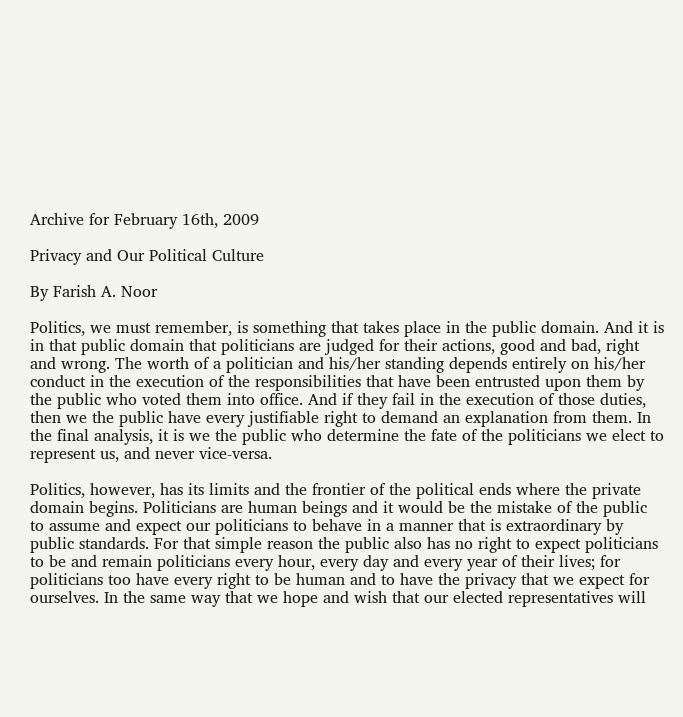Archive for February 16th, 2009

Privacy and Our Political Culture

By Farish A. Noor

Politics, we must remember, is something that takes place in the public domain. And it is in that public domain that politicians are judged for their actions, good and bad, right and wrong. The worth of a politician and his/her standing depends entirely on his/her conduct in the execution of the responsibilities that have been entrusted upon them by the public who voted them into office. And if they fail in the execution of those duties, then we the public have every justifiable right to demand an explanation from them. In the final analysis, it is we the public who determine the fate of the politicians we elect to represent us, and never vice-versa.

Politics, however, has its limits and the frontier of the political ends where the private domain begins. Politicians are human beings and it would be the mistake of the public to assume and expect our politicians to behave in a manner that is extraordinary by public standards. For that simple reason the public also has no right to expect politicians to be and remain politicians every hour, every day and every year of their lives; for politicians too have every right to be human and to have the privacy that we expect for ourselves. In the same way that we hope and wish that our elected representatives will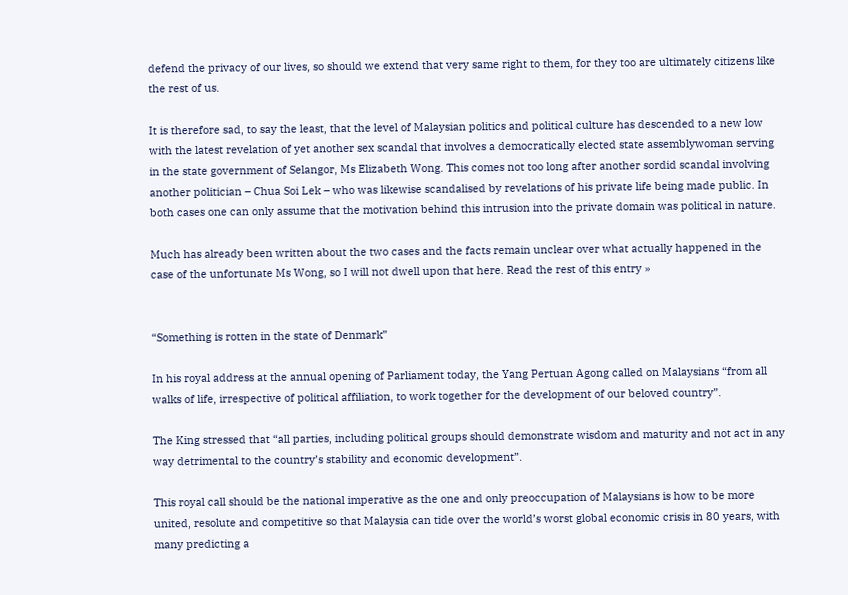defend the privacy of our lives, so should we extend that very same right to them, for they too are ultimately citizens like the rest of us.

It is therefore sad, to say the least, that the level of Malaysian politics and political culture has descended to a new low with the latest revelation of yet another sex scandal that involves a democratically elected state assemblywoman serving in the state government of Selangor, Ms Elizabeth Wong. This comes not too long after another sordid scandal involving another politician – Chua Soi Lek – who was likewise scandalised by revelations of his private life being made public. In both cases one can only assume that the motivation behind this intrusion into the private domain was political in nature.

Much has already been written about the two cases and the facts remain unclear over what actually happened in the case of the unfortunate Ms Wong, so I will not dwell upon that here. Read the rest of this entry »


“Something is rotten in the state of Denmark”

In his royal address at the annual opening of Parliament today, the Yang Pertuan Agong called on Malaysians “from all walks of life, irrespective of political affiliation, to work together for the development of our beloved country”.

The King stressed that “all parties, including political groups should demonstrate wisdom and maturity and not act in any way detrimental to the country’s stability and economic development”.

This royal call should be the national imperative as the one and only preoccupation of Malaysians is how to be more united, resolute and competitive so that Malaysia can tide over the world’s worst global economic crisis in 80 years, with many predicting a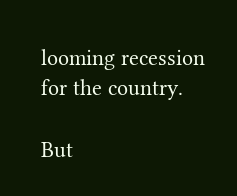looming recession for the country.

But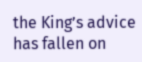the King’s advice has fallen on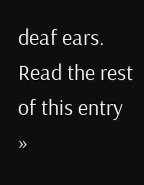deaf ears. Read the rest of this entry »